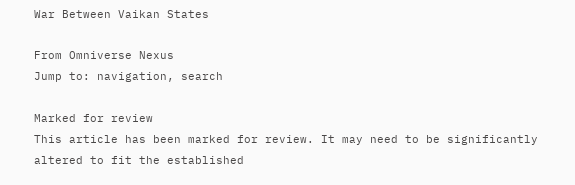War Between Vaikan States

From Omniverse Nexus
Jump to: navigation, search

Marked for review
This article has been marked for review. It may need to be significantly altered to fit the established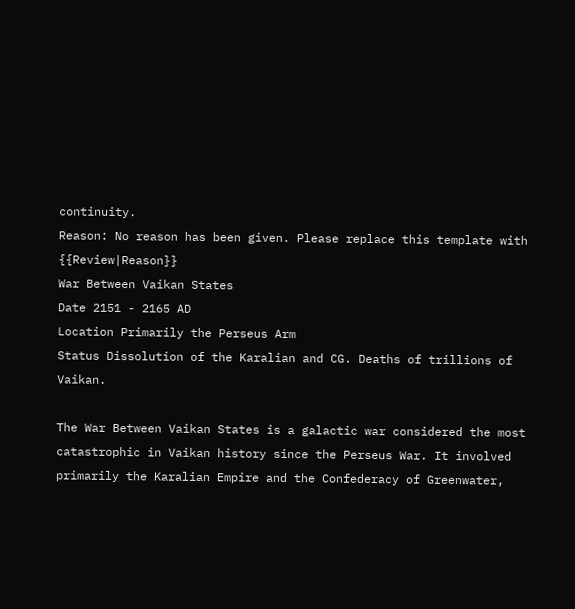continuity.
Reason: No reason has been given. Please replace this template with {{Review|Reason}}
War Between Vaikan States
Date 2151 - 2165 AD
Location Primarily the Perseus Arm
Status Dissolution of the Karalian and CG. Deaths of trillions of Vaikan.

The War Between Vaikan States is a galactic war considered the most catastrophic in Vaikan history since the Perseus War. It involved primarily the Karalian Empire and the Confederacy of Greenwater,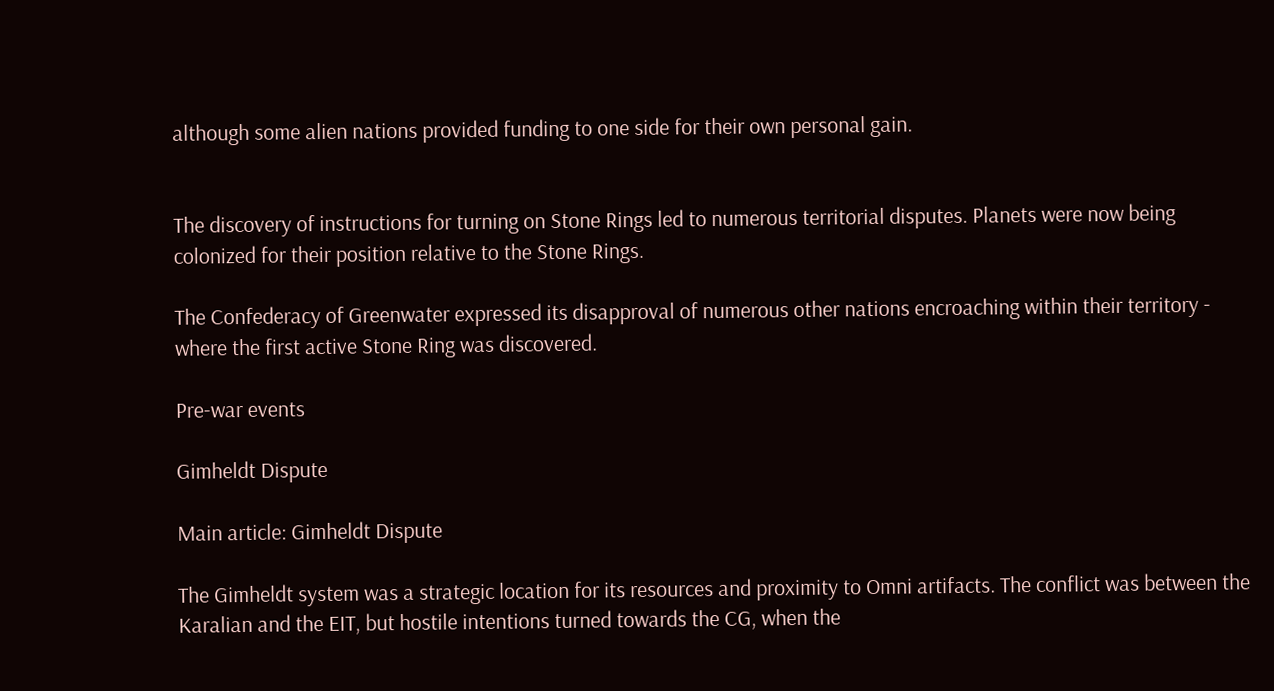although some alien nations provided funding to one side for their own personal gain.


The discovery of instructions for turning on Stone Rings led to numerous territorial disputes. Planets were now being colonized for their position relative to the Stone Rings.

The Confederacy of Greenwater expressed its disapproval of numerous other nations encroaching within their territory - where the first active Stone Ring was discovered.

Pre-war events

Gimheldt Dispute

Main article: Gimheldt Dispute

The Gimheldt system was a strategic location for its resources and proximity to Omni artifacts. The conflict was between the Karalian and the EIT, but hostile intentions turned towards the CG, when the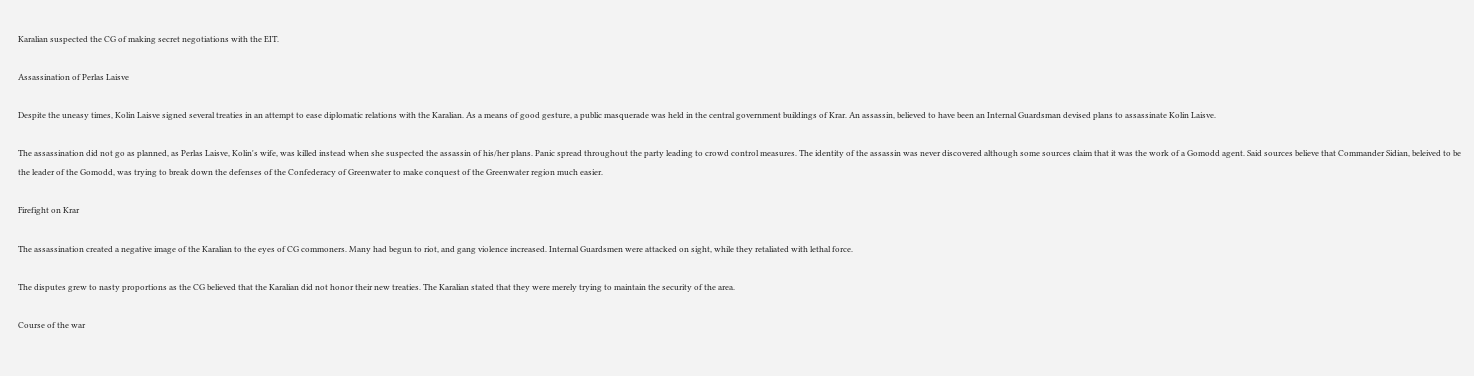Karalian suspected the CG of making secret negotiations with the EIT.

Assassination of Perlas Laisve

Despite the uneasy times, Kolin Laisve signed several treaties in an attempt to ease diplomatic relations with the Karalian. As a means of good gesture, a public masquerade was held in the central government buildings of Krar. An assassin, believed to have been an Internal Guardsman devised plans to assassinate Kolin Laisve.

The assassination did not go as planned, as Perlas Laisve, Kolin's wife, was killed instead when she suspected the assassin of his/her plans. Panic spread throughout the party leading to crowd control measures. The identity of the assassin was never discovered although some sources claim that it was the work of a Gomodd agent. Said sources believe that Commander Sidian, beleived to be the leader of the Gomodd, was trying to break down the defenses of the Confederacy of Greenwater to make conquest of the Greenwater region much easier.

Firefight on Krar

The assassination created a negative image of the Karalian to the eyes of CG commoners. Many had begun to riot, and gang violence increased. Internal Guardsmen were attacked on sight, while they retaliated with lethal force.

The disputes grew to nasty proportions as the CG believed that the Karalian did not honor their new treaties. The Karalian stated that they were merely trying to maintain the security of the area.

Course of the war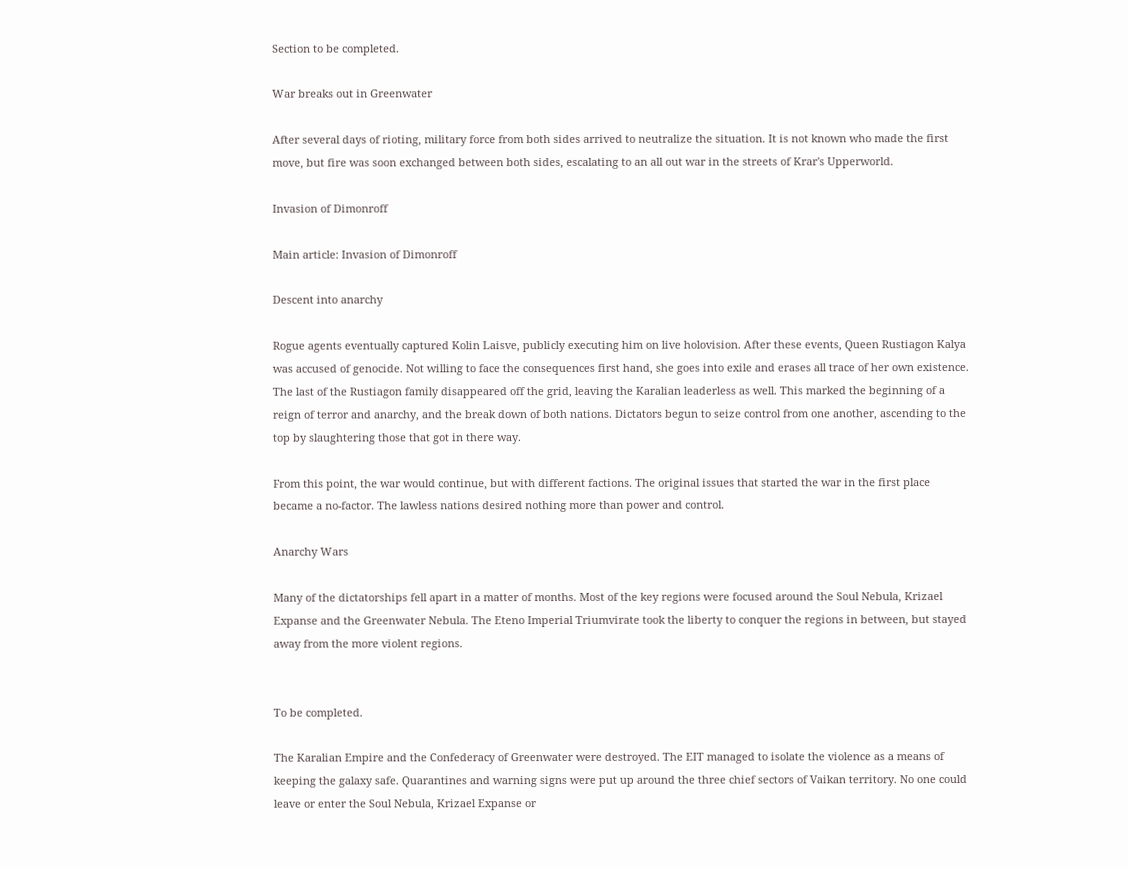Section to be completed.

War breaks out in Greenwater

After several days of rioting, military force from both sides arrived to neutralize the situation. It is not known who made the first move, but fire was soon exchanged between both sides, escalating to an all out war in the streets of Krar's Upperworld.

Invasion of Dimonroff

Main article: Invasion of Dimonroff

Descent into anarchy

Rogue agents eventually captured Kolin Laisve, publicly executing him on live holovision. After these events, Queen Rustiagon Kalya was accused of genocide. Not willing to face the consequences first hand, she goes into exile and erases all trace of her own existence. The last of the Rustiagon family disappeared off the grid, leaving the Karalian leaderless as well. This marked the beginning of a reign of terror and anarchy, and the break down of both nations. Dictators begun to seize control from one another, ascending to the top by slaughtering those that got in there way.

From this point, the war would continue, but with different factions. The original issues that started the war in the first place became a no-factor. The lawless nations desired nothing more than power and control.

Anarchy Wars

Many of the dictatorships fell apart in a matter of months. Most of the key regions were focused around the Soul Nebula, Krizael Expanse and the Greenwater Nebula. The Eteno Imperial Triumvirate took the liberty to conquer the regions in between, but stayed away from the more violent regions.


To be completed.

The Karalian Empire and the Confederacy of Greenwater were destroyed. The EIT managed to isolate the violence as a means of keeping the galaxy safe. Quarantines and warning signs were put up around the three chief sectors of Vaikan territory. No one could leave or enter the Soul Nebula, Krizael Expanse or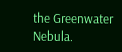the Greenwater Nebula.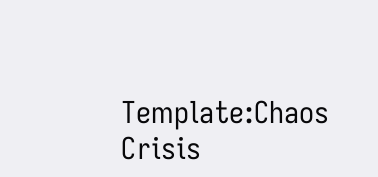Template:Chaos Crisis